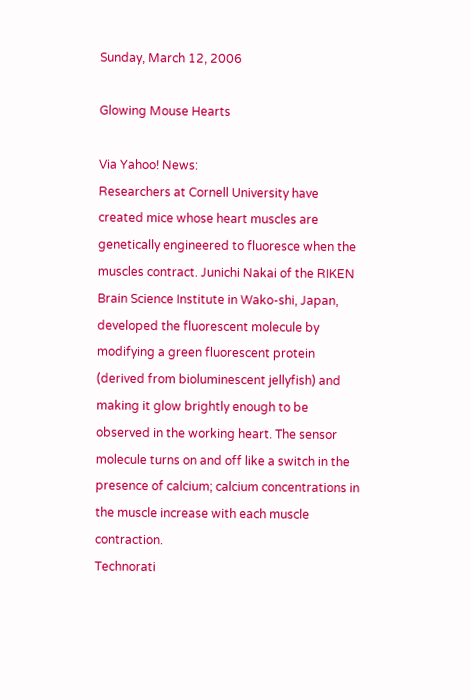Sunday, March 12, 2006

Glowing Mouse Hearts

Via Yahoo! News:
Researchers at Cornell University have created mice whose heart muscles are genetically engineered to fluoresce when the muscles contract. Junichi Nakai of the RIKEN Brain Science Institute in Wako-shi, Japan, developed the fluorescent molecule by modifying a green fluorescent protein (derived from bioluminescent jellyfish) and making it glow brightly enough to be observed in the working heart. The sensor molecule turns on and off like a switch in the presence of calcium; calcium concentrations in the muscle increase with each muscle contraction.
Technorati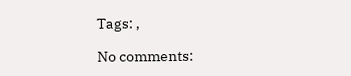Tags: ,

No comments: